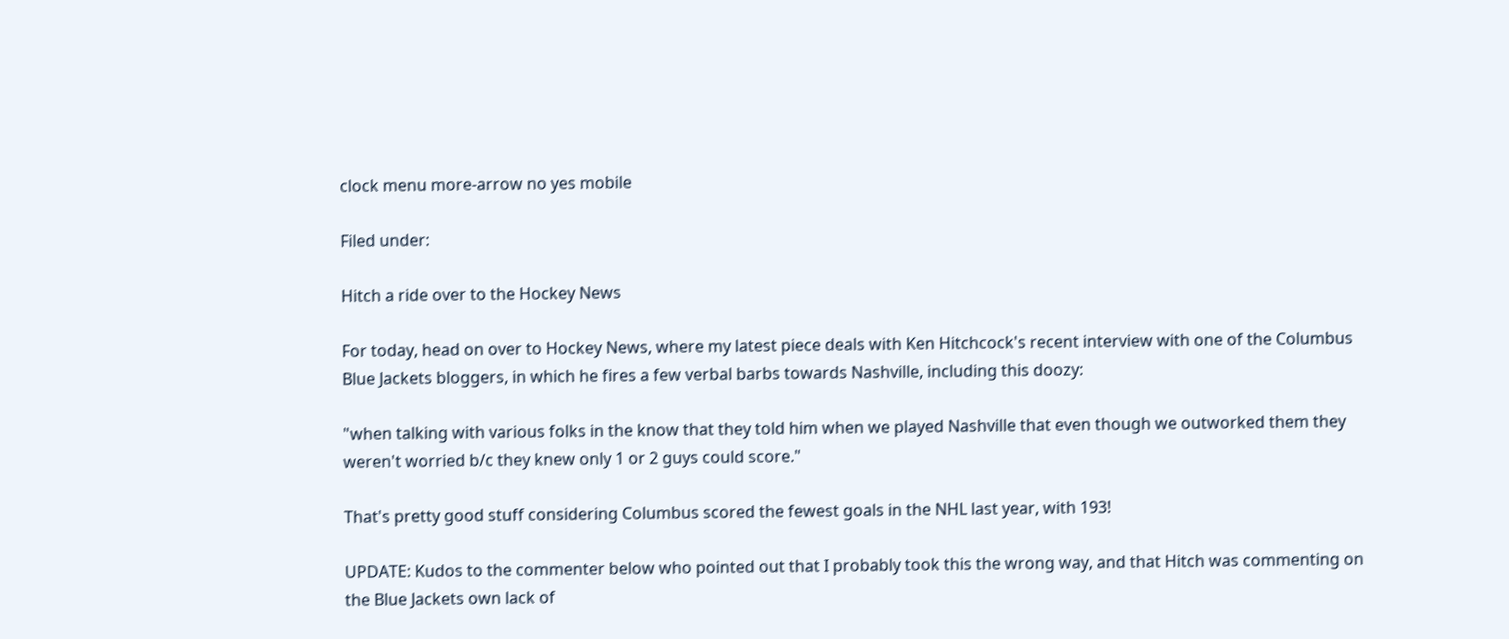clock menu more-arrow no yes mobile

Filed under:

Hitch a ride over to the Hockey News

For today, head on over to Hockey News, where my latest piece deals with Ken Hitchcock's recent interview with one of the Columbus Blue Jackets bloggers, in which he fires a few verbal barbs towards Nashville, including this doozy:

"when talking with various folks in the know that they told him when we played Nashville that even though we outworked them they weren't worried b/c they knew only 1 or 2 guys could score."

That's pretty good stuff considering Columbus scored the fewest goals in the NHL last year, with 193!

UPDATE: Kudos to the commenter below who pointed out that I probably took this the wrong way, and that Hitch was commenting on the Blue Jackets own lack of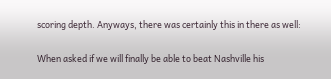scoring depth. Anyways, there was certainly this in there as well:

When asked if we will finally be able to beat Nashville his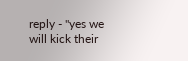reply - "yes we will kick their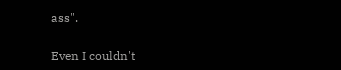ass".

Even I couldn't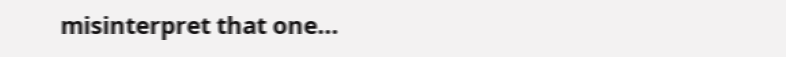misinterpret that one...